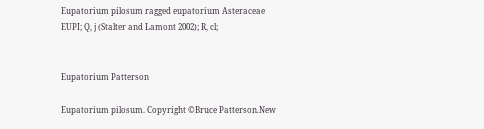Eupatorium pilosum ragged eupatorium Asteraceae EUPI; Q, j (Stalter and Lamont 2002); R, cl;


Eupatorium Patterson

Eupatorium pilosum. Copyright ©Bruce Patterson.New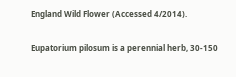England Wild Flower (Accessed 4/2014).

Eupatorium pilosum is a perennial herb, 30-150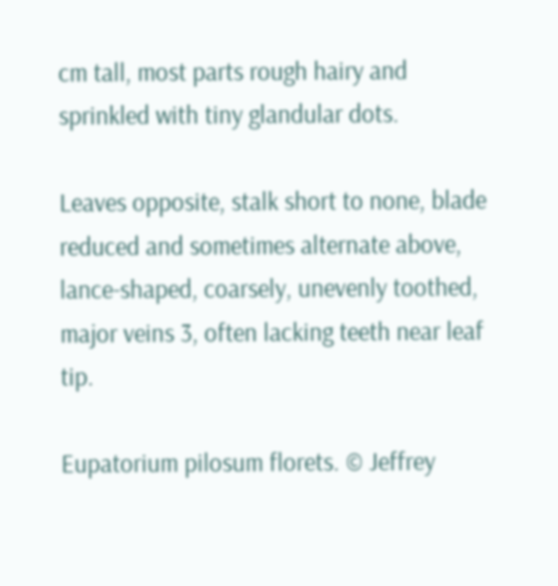cm tall, most parts rough hairy and sprinkled with tiny glandular dots.

Leaves opposite, stalk short to none, blade reduced and sometimes alternate above, lance-shaped, coarsely, unevenly toothed, major veins 3, often lacking teeth near leaf tip.

Eupatorium pilosum florets. © Jeffrey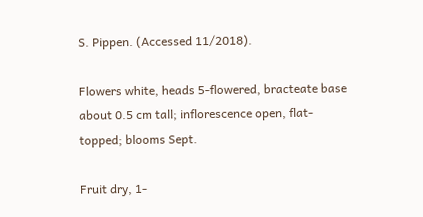S. Pippen. (Accessed 11/2018).

Flowers white, heads 5-flowered, bracteate base about 0.5 cm tall; inflorescence open, flat-topped; blooms Sept.

Fruit dry, 1-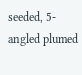seeded, 5-angled plumed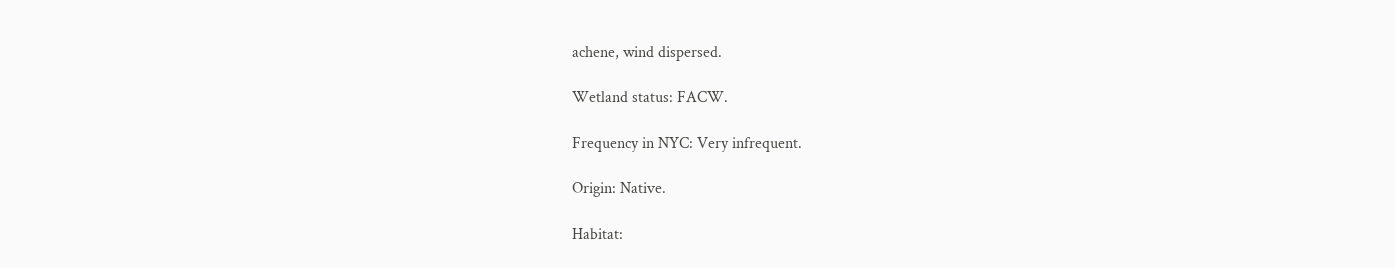achene, wind dispersed.

Wetland status: FACW.

Frequency in NYC: Very infrequent.

Origin: Native.

Habitat: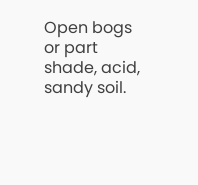Open bogs or part shade, acid, sandy soil.